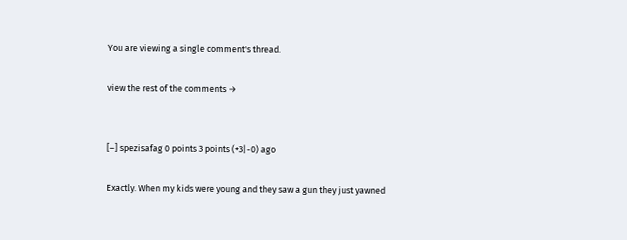You are viewing a single comment's thread.

view the rest of the comments →


[–] spezisafag 0 points 3 points (+3|-0) ago

Exactly. When my kids were young and they saw a gun they just yawned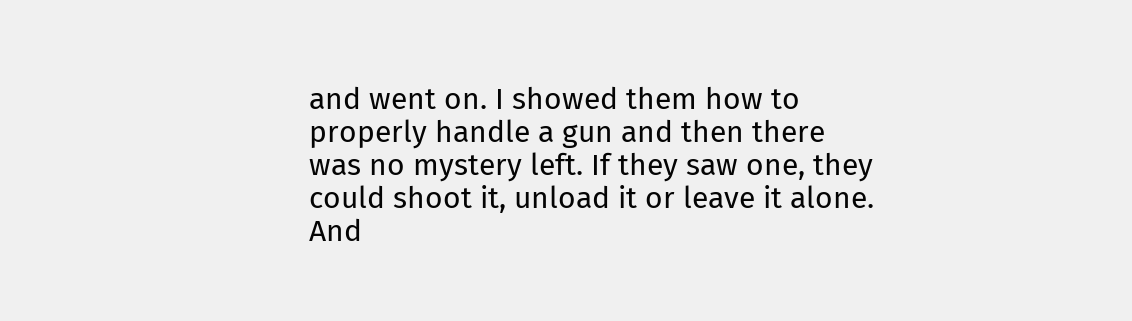and went on. I showed them how to properly handle a gun and then there was no mystery left. If they saw one, they could shoot it, unload it or leave it alone. And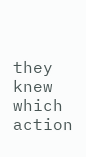they knew which action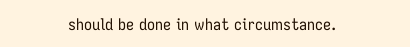should be done in what circumstance.